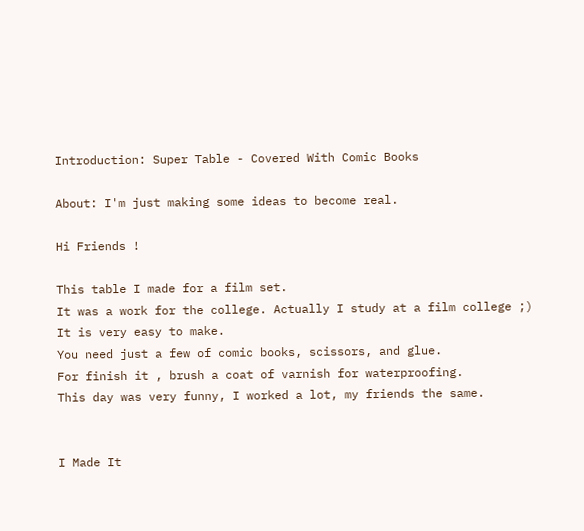Introduction: Super Table - Covered With Comic Books

About: I'm just making some ideas to become real.

Hi Friends !

This table I made for a film set.
It was a work for the college. Actually I study at a film college ;)
It is very easy to make.
You need just a few of comic books, scissors, and glue.
For finish it , brush a coat of varnish for waterproofing.
This day was very funny, I worked a lot, my friends the same.


I Made It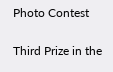Photo Contest

Third Prize in the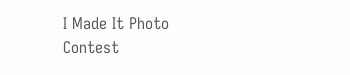I Made It Photo Contest